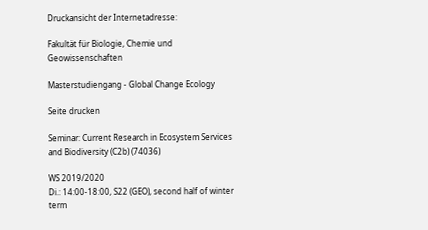Druckansicht der Internetadresse:

Fakultät für Biologie, Chemie und Geowissenschaften

Masterstudiengang - Global Change Ecology

Seite drucken

Seminar: Current Research in Ecosystem Services and Biodiversity (C2b) (74036)

WS 2019/2020
Di.: 14:00-18:00, S22 (GEO), second half of winter term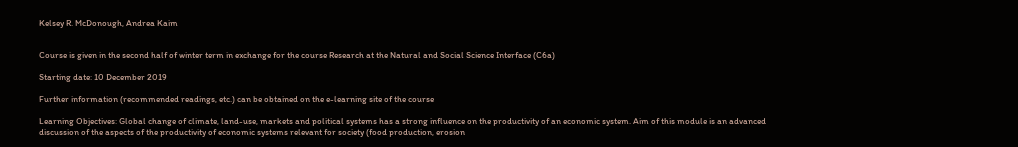Kelsey R. McDonough, Andrea Kaim


Course is given in the second half of winter term in exchange for the course Research at the Natural and Social Science Interface (C6a)

Starting date: 10 December 2019

Further information (recommended readings, etc.) can be obtained on the e-learning site of the course

Learning Objectives: Global change of climate, land-use, markets and political systems has a strong influence on the productivity of an economic system. Aim of this module is an advanced discussion of the aspects of the productivity of economic systems relevant for society (food production, erosion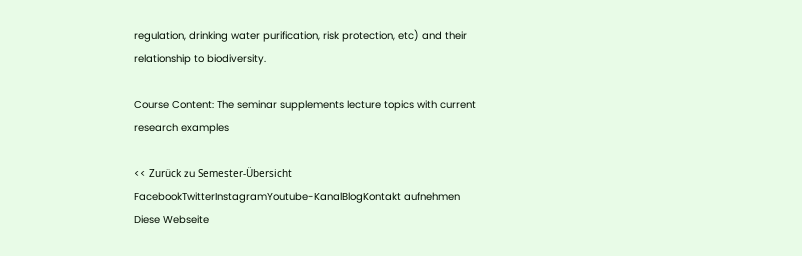regulation, drinking water purification, risk protection, etc) and their relationship to biodiversity.

Course Content: The seminar supplements lecture topics with current research examples

<< Zurück zu Semester-Übersicht
FacebookTwitterInstagramYoutube-KanalBlogKontakt aufnehmen
Diese Webseite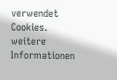verwendet Cookies. weitere Informationen